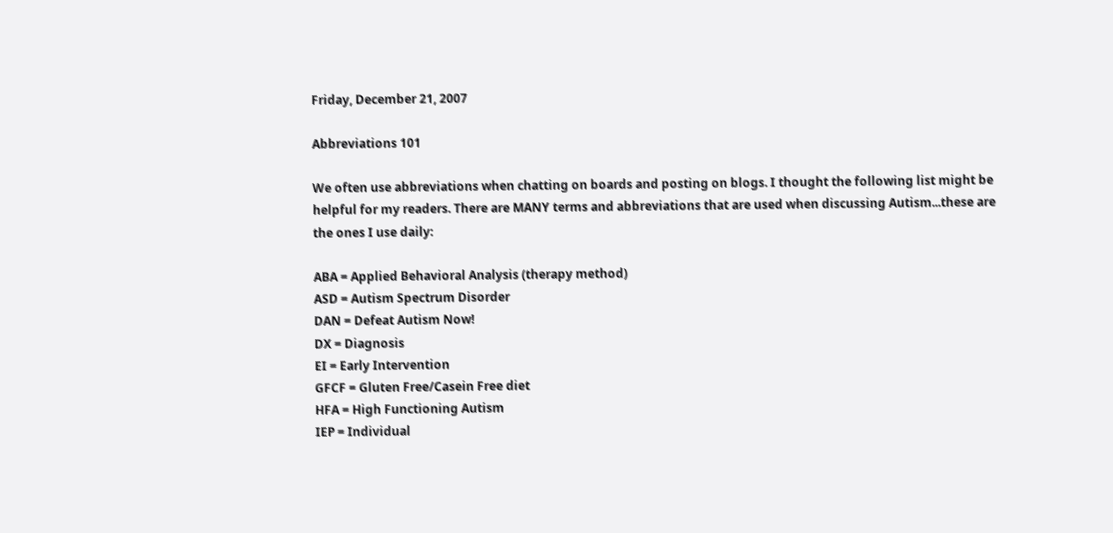Friday, December 21, 2007

Abbreviations 101

We often use abbreviations when chatting on boards and posting on blogs. I thought the following list might be helpful for my readers. There are MANY terms and abbreviations that are used when discussing Autism...these are the ones I use daily:

ABA = Applied Behavioral Analysis (therapy method)
ASD = Autism Spectrum Disorder
DAN = Defeat Autism Now!
DX = Diagnosis
EI = Early Intervention
GFCF = Gluten Free/Casein Free diet
HFA = High Functioning Autism
IEP = Individual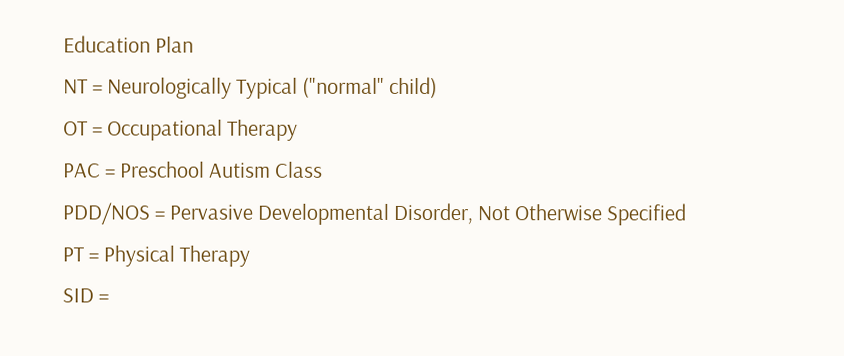Education Plan
NT = Neurologically Typical ("normal" child)
OT = Occupational Therapy
PAC = Preschool Autism Class
PDD/NOS = Pervasive Developmental Disorder, Not Otherwise Specified
PT = Physical Therapy
SID =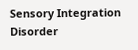Sensory Integration Disorder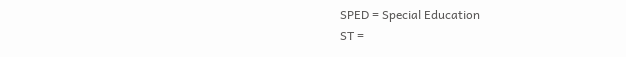SPED = Special Education
ST =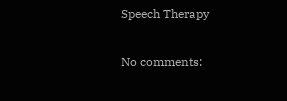Speech Therapy

No comments: